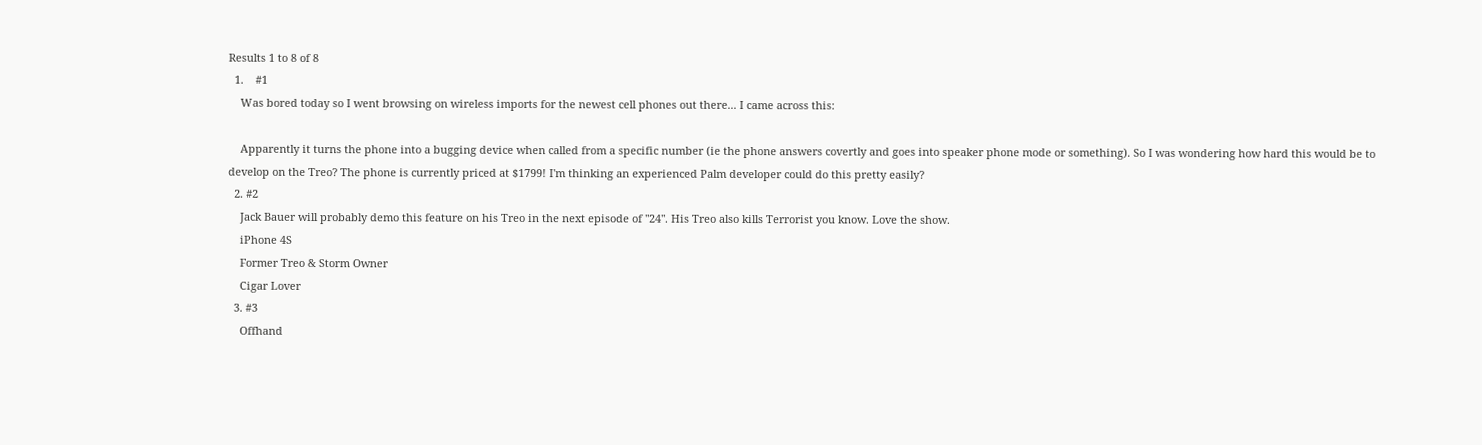Results 1 to 8 of 8
  1.    #1
    Was bored today so I went browsing on wireless imports for the newest cell phones out there... I came across this:

    Apparently it turns the phone into a bugging device when called from a specific number (ie the phone answers covertly and goes into speaker phone mode or something). So I was wondering how hard this would be to develop on the Treo? The phone is currently priced at $1799! I'm thinking an experienced Palm developer could do this pretty easily?
  2. #2
    Jack Bauer will probably demo this feature on his Treo in the next episode of "24". His Treo also kills Terrorist you know. Love the show.
    iPhone 4S
    Former Treo & Storm Owner
    Cigar Lover
  3. #3
    Offhand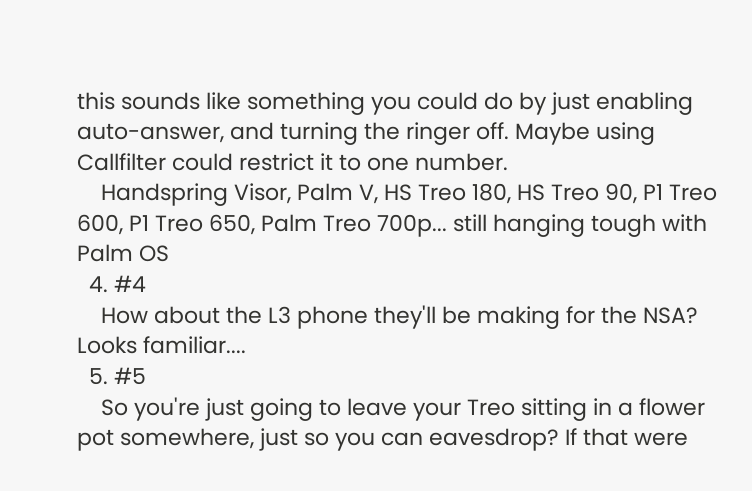this sounds like something you could do by just enabling auto-answer, and turning the ringer off. Maybe using Callfilter could restrict it to one number.
    Handspring Visor, Palm V, HS Treo 180, HS Treo 90, P1 Treo 600, P1 Treo 650, Palm Treo 700p... still hanging tough with Palm OS
  4. #4
    How about the L3 phone they'll be making for the NSA? Looks familiar....
  5. #5
    So you're just going to leave your Treo sitting in a flower pot somewhere, just so you can eavesdrop? If that were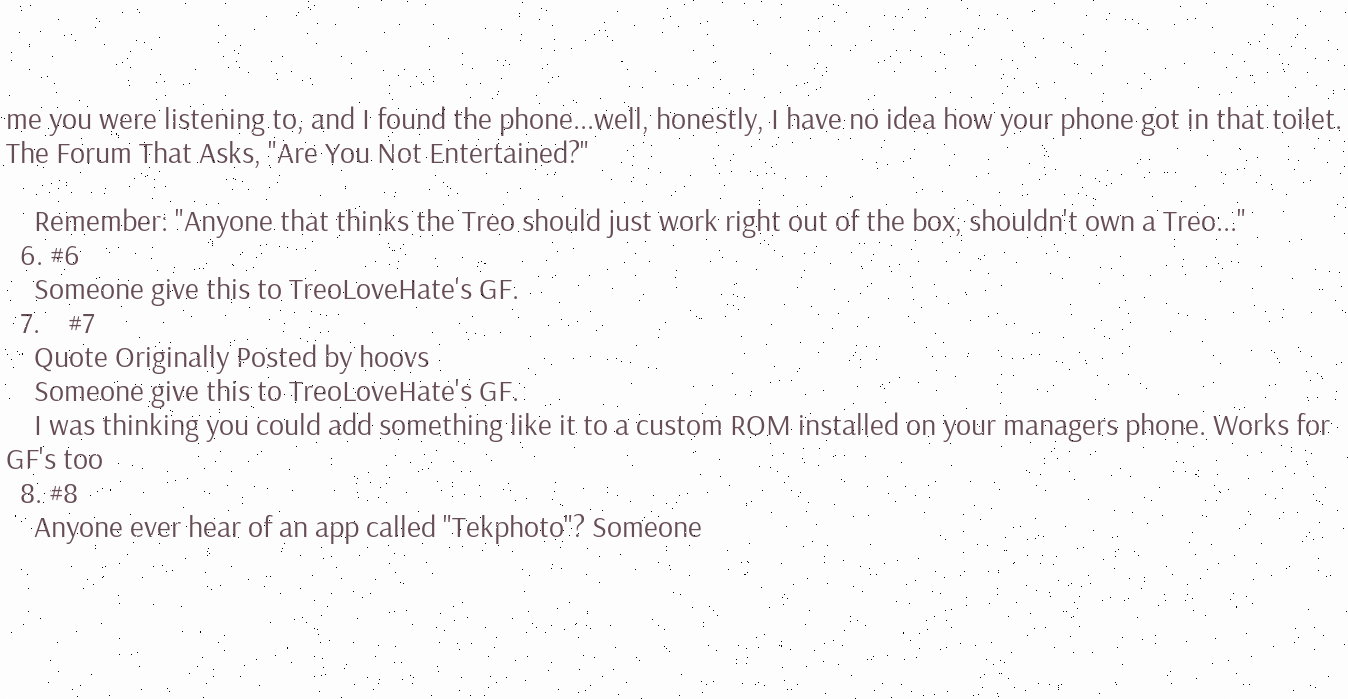me you were listening to, and I found the phone...well, honestly, I have no idea how your phone got in that toilet. The Forum That Asks, "Are You Not Entertained?"

    Remember: "Anyone that thinks the Treo should just work right out of the box, shouldn't own a Treo..."
  6. #6
    Someone give this to TreoLoveHate's GF.
  7.    #7
    Quote Originally Posted by hoovs
    Someone give this to TreoLoveHate's GF.
    I was thinking you could add something like it to a custom ROM installed on your managers phone. Works for GF's too
  8. #8
    Anyone ever hear of an app called "Tekphoto"? Someone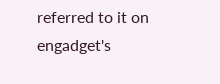referred to it on engadget's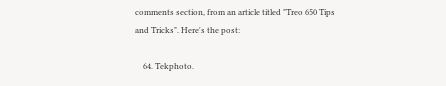comments section, from an article titled "Treo 650 Tips and Tricks". Here's the post:

    64. Tekphoto.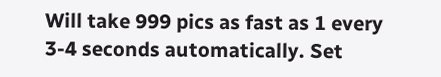Will take 999 pics as fast as 1 every 3-4 seconds automatically. Set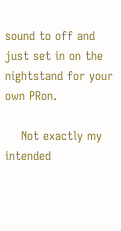sound to off and just set in on the nightstand for your own PRon.

    Not exactly my intended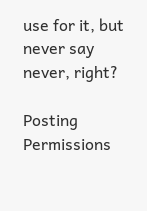use for it, but never say never, right?

Posting Permissions